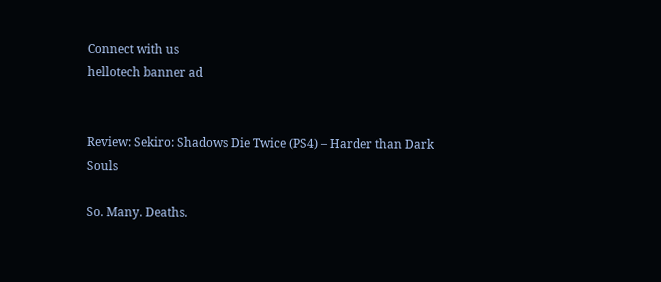Connect with us
hellotech banner ad


Review: Sekiro: Shadows Die Twice (PS4) – Harder than Dark Souls

So. Many. Deaths.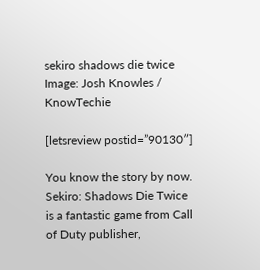sekiro shadows die twice
Image: Josh Knowles / KnowTechie

[letsreview postid=”90130″]

You know the story by now. Sekiro: Shadows Die Twice is a fantastic game from Call of Duty publisher,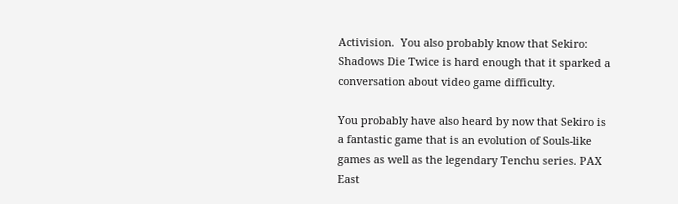Activision.  You also probably know that Sekiro: Shadows Die Twice is hard enough that it sparked a conversation about video game difficulty.

You probably have also heard by now that Sekiro is a fantastic game that is an evolution of Souls-like games as well as the legendary Tenchu series. PAX East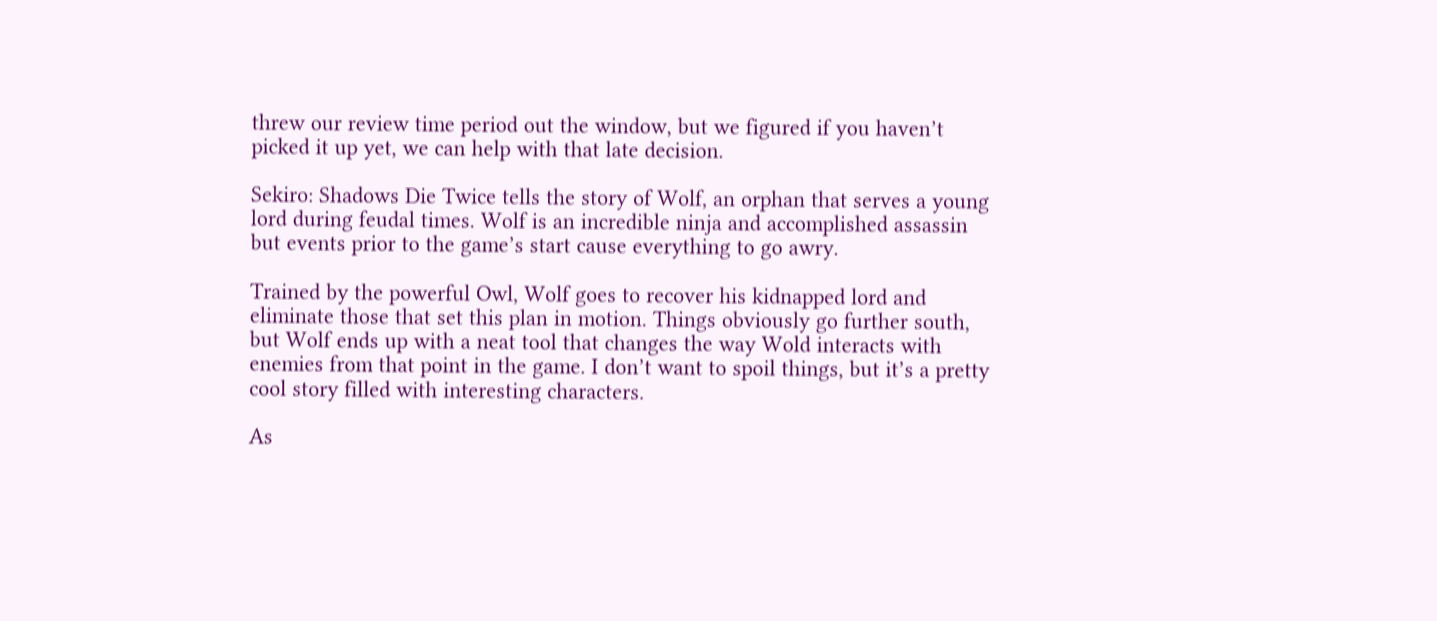threw our review time period out the window, but we figured if you haven’t picked it up yet, we can help with that late decision.

Sekiro: Shadows Die Twice tells the story of Wolf, an orphan that serves a young lord during feudal times. Wolf is an incredible ninja and accomplished assassin but events prior to the game’s start cause everything to go awry.

Trained by the powerful Owl, Wolf goes to recover his kidnapped lord and eliminate those that set this plan in motion. Things obviously go further south, but Wolf ends up with a neat tool that changes the way Wold interacts with enemies from that point in the game. I don’t want to spoil things, but it’s a pretty cool story filled with interesting characters.

As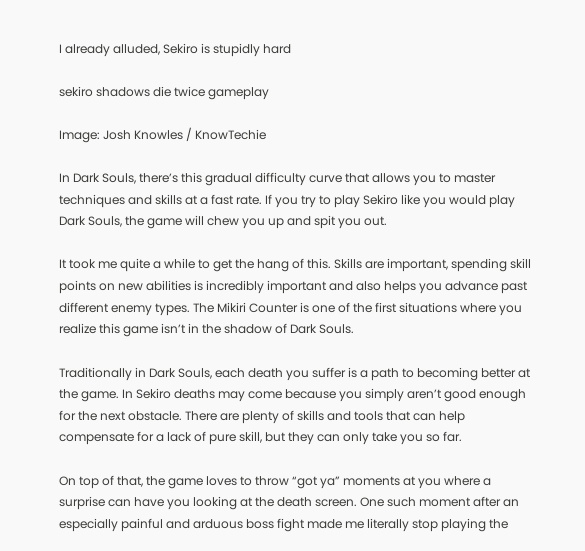I already alluded, Sekiro is stupidly hard

sekiro shadows die twice gameplay

Image: Josh Knowles / KnowTechie

In Dark Souls, there’s this gradual difficulty curve that allows you to master techniques and skills at a fast rate. If you try to play Sekiro like you would play Dark Souls, the game will chew you up and spit you out.

It took me quite a while to get the hang of this. Skills are important, spending skill points on new abilities is incredibly important and also helps you advance past different enemy types. The Mikiri Counter is one of the first situations where you realize this game isn’t in the shadow of Dark Souls.

Traditionally in Dark Souls, each death you suffer is a path to becoming better at the game. In Sekiro deaths may come because you simply aren’t good enough for the next obstacle. There are plenty of skills and tools that can help compensate for a lack of pure skill, but they can only take you so far.

On top of that, the game loves to throw “got ya” moments at you where a surprise can have you looking at the death screen. One such moment after an especially painful and arduous boss fight made me literally stop playing the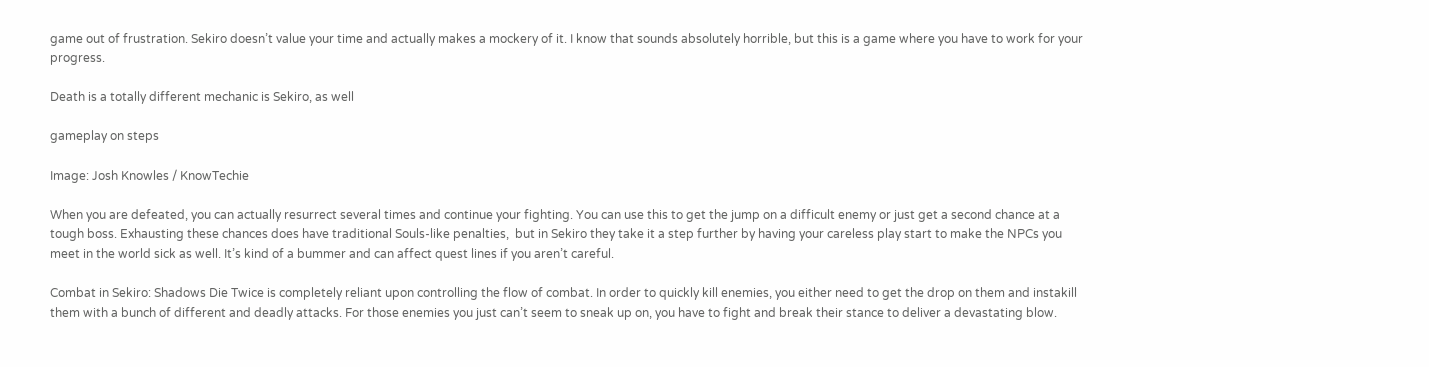game out of frustration. Sekiro doesn’t value your time and actually makes a mockery of it. I know that sounds absolutely horrible, but this is a game where you have to work for your progress.

Death is a totally different mechanic is Sekiro, as well

gameplay on steps

Image: Josh Knowles / KnowTechie

When you are defeated, you can actually resurrect several times and continue your fighting. You can use this to get the jump on a difficult enemy or just get a second chance at a tough boss. Exhausting these chances does have traditional Souls-like penalties,  but in Sekiro they take it a step further by having your careless play start to make the NPCs you meet in the world sick as well. It’s kind of a bummer and can affect quest lines if you aren’t careful.

Combat in Sekiro: Shadows Die Twice is completely reliant upon controlling the flow of combat. In order to quickly kill enemies, you either need to get the drop on them and instakill them with a bunch of different and deadly attacks. For those enemies you just can’t seem to sneak up on, you have to fight and break their stance to deliver a devastating blow.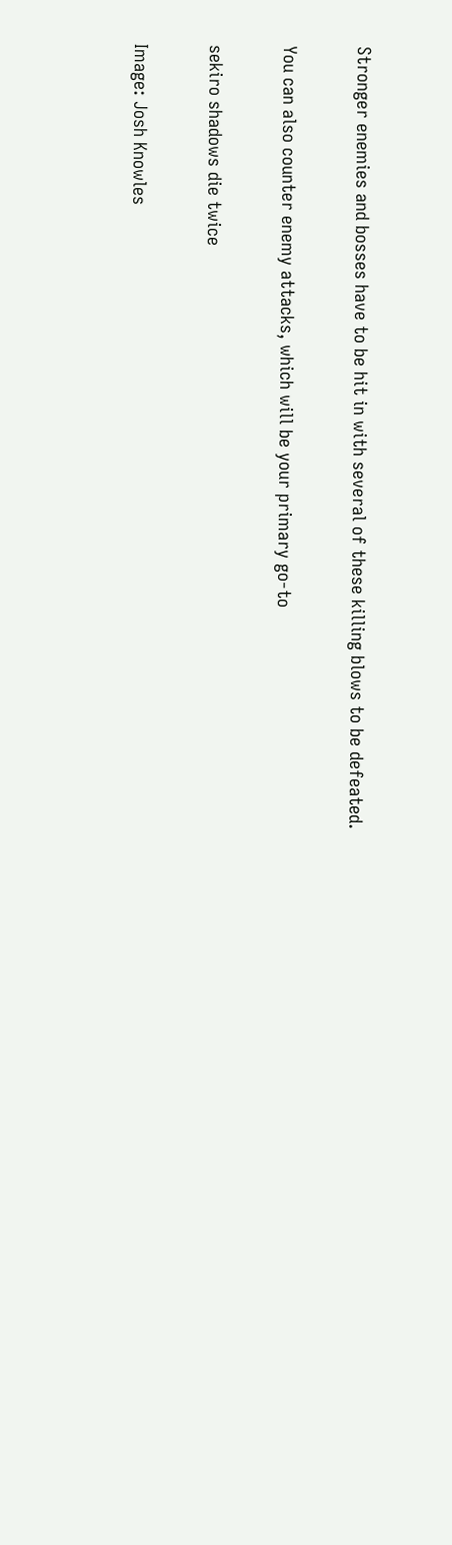Stronger enemies and bosses have to be hit in with several of these killing blows to be defeated.

You can also counter enemy attacks, which will be your primary go-to

sekiro shadows die twice

Image: Josh Knowles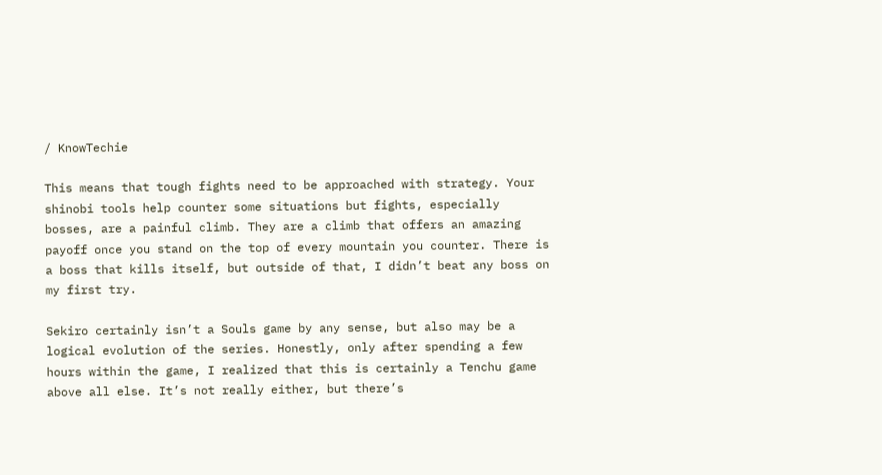/ KnowTechie

This means that tough fights need to be approached with strategy. Your shinobi tools help counter some situations but fights, especially bosses, are a painful climb. They are a climb that offers an amazing payoff once you stand on the top of every mountain you counter. There is a boss that kills itself, but outside of that, I didn’t beat any boss on my first try.

Sekiro certainly isn’t a Souls game by any sense, but also may be a logical evolution of the series. Honestly, only after spending a few hours within the game, I realized that this is certainly a Tenchu game above all else. It’s not really either, but there’s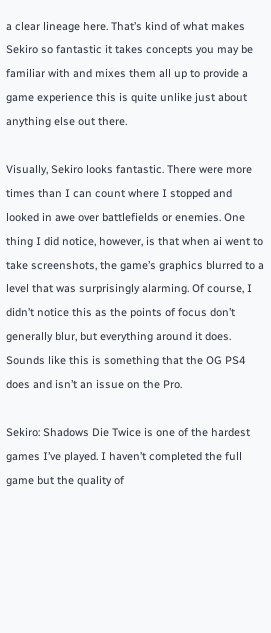a clear lineage here. That’s kind of what makes Sekiro so fantastic it takes concepts you may be familiar with and mixes them all up to provide a game experience this is quite unlike just about anything else out there.

Visually, Sekiro looks fantastic. There were more times than I can count where I stopped and looked in awe over battlefields or enemies. One thing I did notice, however, is that when ai went to take screenshots, the game’s graphics blurred to a level that was surprisingly alarming. Of course, I didn’t notice this as the points of focus don’t generally blur, but everything around it does. Sounds like this is something that the OG PS4 does and isn’t an issue on the Pro.

Sekiro: Shadows Die Twice is one of the hardest games I’ve played. I haven’t completed the full game but the quality of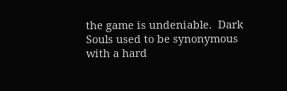the game is undeniable.  Dark Souls used to be synonymous with a hard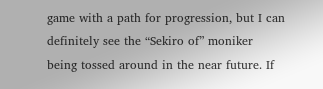game with a path for progression, but I can definitely see the “Sekiro of” moniker being tossed around in the near future. If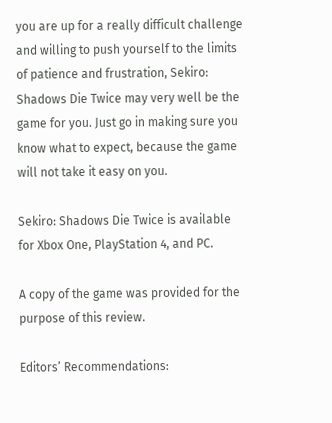you are up for a really difficult challenge and willing to push yourself to the limits of patience and frustration, Sekiro: Shadows Die Twice may very well be the game for you. Just go in making sure you know what to expect, because the game will not take it easy on you.

Sekiro: Shadows Die Twice is available for Xbox One, PlayStation 4, and PC.

A copy of the game was provided for the purpose of this review.

Editors’ Recommendations: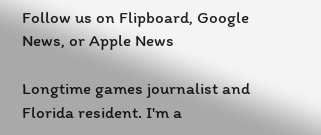Follow us on Flipboard, Google News, or Apple News

Longtime games journalist and Florida resident. I'm a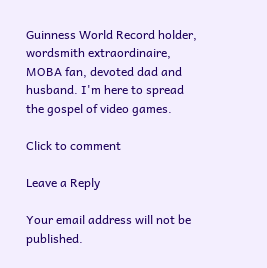Guinness World Record holder, wordsmith extraordinaire, MOBA fan, devoted dad and husband. I'm here to spread the gospel of video games.

Click to comment

Leave a Reply

Your email address will not be published.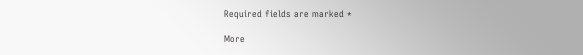Required fields are marked *

More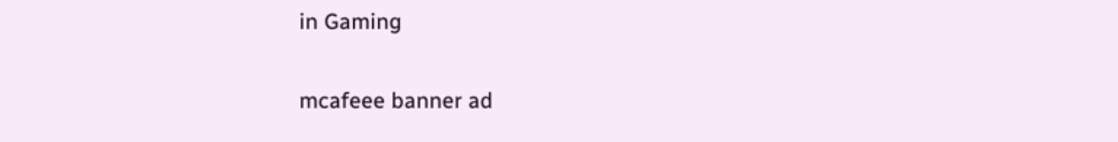in Gaming

mcafeee banner ad